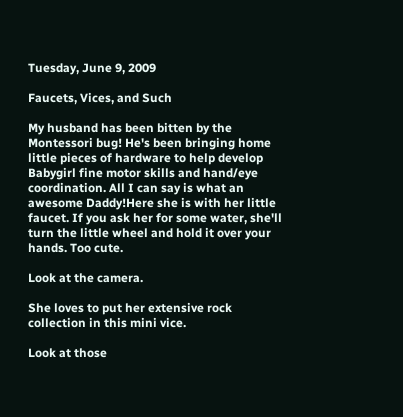Tuesday, June 9, 2009

Faucets, Vices, and Such

My husband has been bitten by the Montessori bug! He's been bringing home little pieces of hardware to help develop Babygirl fine motor skills and hand/eye coordination. All I can say is what an awesome Daddy!Here she is with her little faucet. If you ask her for some water, she'll turn the little wheel and hold it over your hands. Too cute.

Look at the camera.

She loves to put her extensive rock collection in this mini vice.

Look at those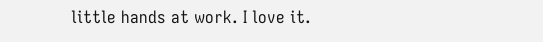little hands at work. I love it.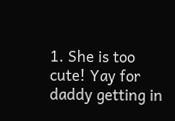1. She is too cute! Yay for daddy getting in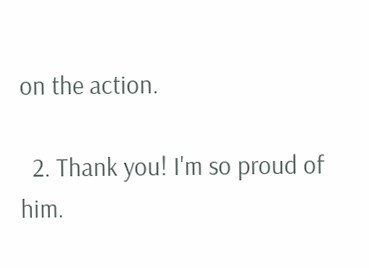on the action.

  2. Thank you! I'm so proud of him.